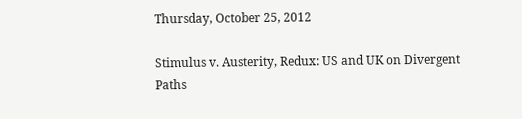Thursday, October 25, 2012

Stimulus v. Austerity, Redux: US and UK on Divergent Paths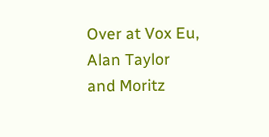Over at Vox Eu, Alan Taylor and Moritz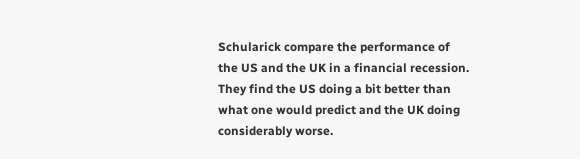Schularick compare the performance of the US and the UK in a financial recession. They find the US doing a bit better than what one would predict and the UK doing considerably worse.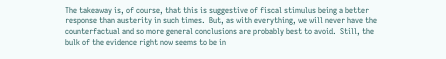The takeaway is, of course, that this is suggestive of fiscal stimulus being a better response than austerity in such times.  But, as with everything, we will never have the counterfactual and so more general conclusions are probably best to avoid.  Still, the bulk of the evidence right now seems to be in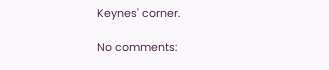Keynes' corner.

No comments: